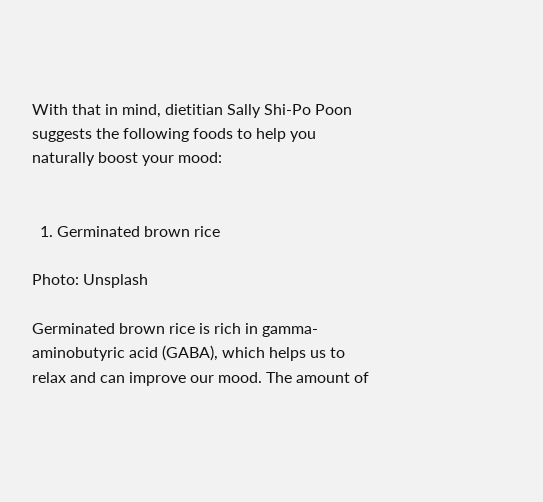With that in mind, dietitian Sally Shi-Po Poon suggests the following foods to help you naturally boost your mood:


  1. Germinated brown rice

Photo: Unsplash

Germinated brown rice is rich in gamma-aminobutyric acid (GABA), which helps us to relax and can improve our mood. The amount of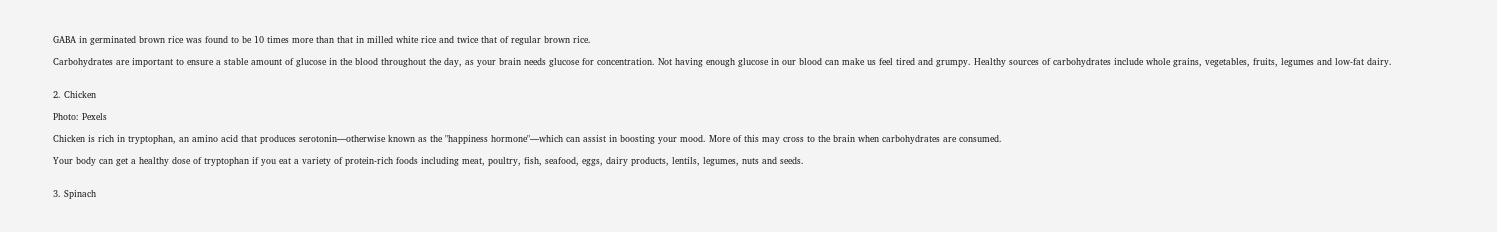GABA in germinated brown rice was found to be 10 times more than that in milled white rice and twice that of regular brown rice.

Carbohydrates are important to ensure a stable amount of glucose in the blood throughout the day, as your brain needs glucose for concentration. Not having enough glucose in our blood can make us feel tired and grumpy. Healthy sources of carbohydrates include whole grains, vegetables, fruits, legumes and low-fat dairy.


2. Chicken

Photo: Pexels

Chicken is rich in tryptophan, an amino acid that produces serotonin—otherwise known as the "happiness hormone"—which can assist in boosting your mood. More of this may cross to the brain when carbohydrates are consumed.

Your body can get a healthy dose of tryptophan if you eat a variety of protein-rich foods including meat, poultry, fish, seafood, eggs, dairy products, lentils, legumes, nuts and seeds.


3. Spinach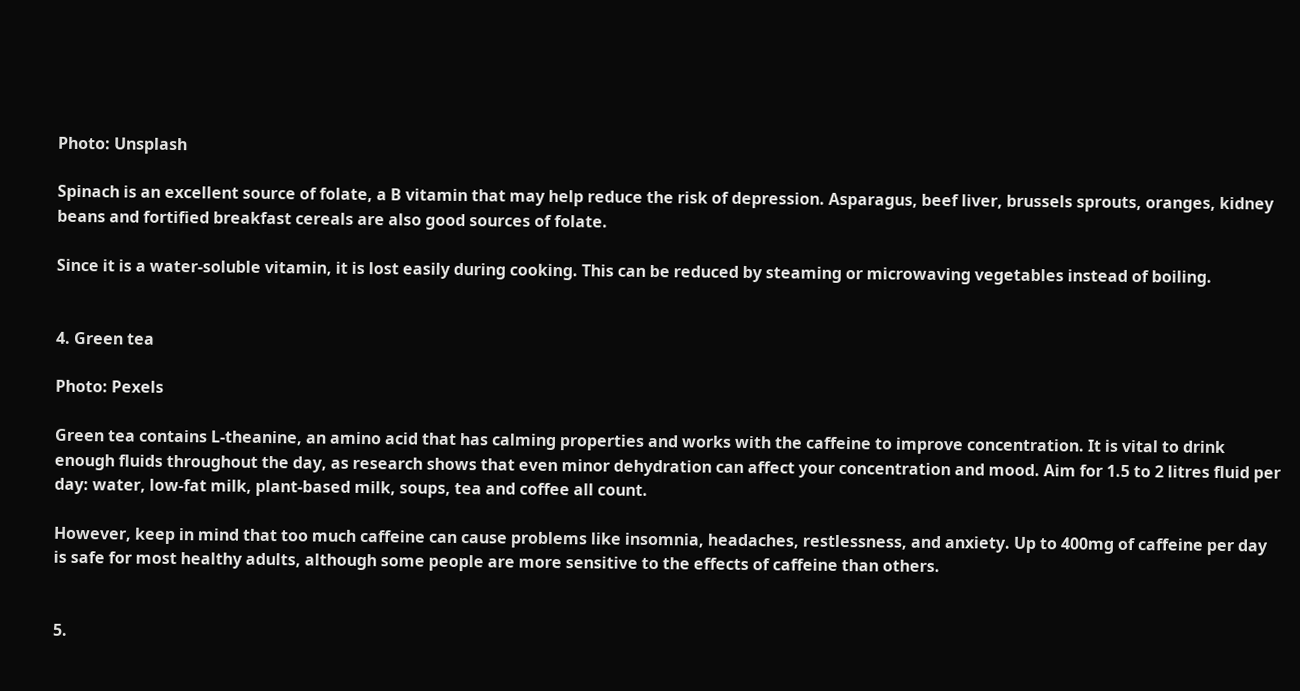Photo: Unsplash

Spinach is an excellent source of folate, a B vitamin that may help reduce the risk of depression. Asparagus, beef liver, brussels sprouts, oranges, kidney beans and fortified breakfast cereals are also good sources of folate.

Since it is a water-soluble vitamin, it is lost easily during cooking. This can be reduced by steaming or microwaving vegetables instead of boiling.


4. Green tea

Photo: Pexels

Green tea contains L-theanine, an amino acid that has calming properties and works with the caffeine to improve concentration. It is vital to drink enough fluids throughout the day, as research shows that even minor dehydration can affect your concentration and mood. Aim for 1.5 to 2 litres fluid per day: water, low-fat milk, plant-based milk, soups, tea and coffee all count.

However, keep in mind that too much caffeine can cause problems like insomnia, headaches, restlessness, and anxiety. Up to 400mg of caffeine per day is safe for most healthy adults, although some people are more sensitive to the effects of caffeine than others.


5.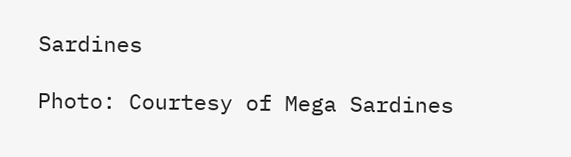Sardines

Photo: Courtesy of Mega Sardines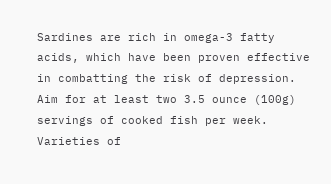Sardines are rich in omega-3 fatty acids, which have been proven effective in combatting the risk of depression. Aim for at least two 3.5 ounce (100g) servings of cooked fish per week. Varieties of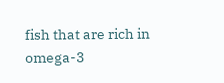fish that are rich in omega-3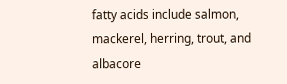fatty acids include salmon, mackerel, herring, trout, and albacore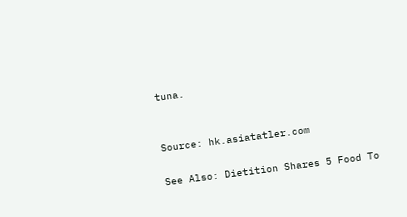tuna.


Source: hk.asiatatler.com

See Also: Dietition Shares 5 Food To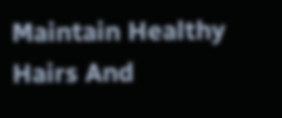Maintain Healthy Hairs And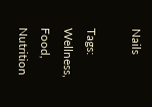Nails

Tags: Wellness, Food, Nutrition